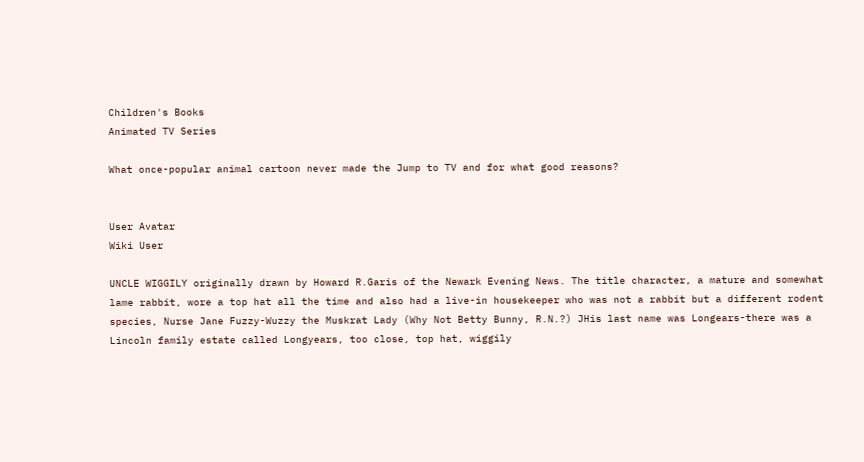Children's Books
Animated TV Series

What once-popular animal cartoon never made the Jump to TV and for what good reasons?


User Avatar
Wiki User

UNCLE WIGGILY originally drawn by Howard R.Garis of the Newark Evening News. The title character, a mature and somewhat lame rabbit, wore a top hat all the time and also had a live-in housekeeper who was not a rabbit but a different rodent species, Nurse Jane Fuzzy-Wuzzy the Muskrat Lady (Why Not Betty Bunny, R.N.?) JHis last name was Longears-there was a Lincoln family estate called Longyears, too close, top hat, wiggily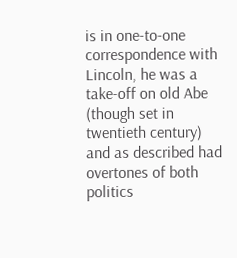is in one-to-one correspondence with Lincoln, he was a take-off on old Abe (though set in twentieth century) and as described had overtones of both politics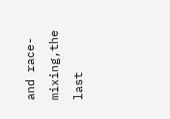and race-mixing,the last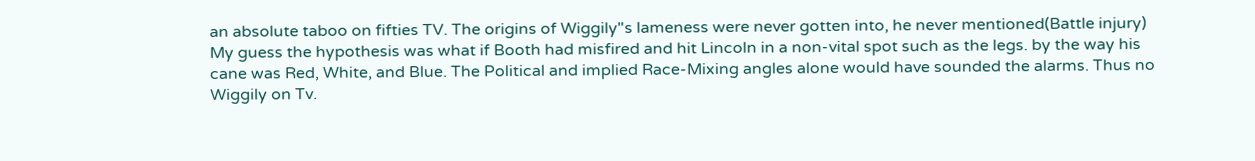an absolute taboo on fifties TV. The origins of Wiggily"s lameness were never gotten into, he never mentioned(Battle injury) My guess the hypothesis was what if Booth had misfired and hit Lincoln in a non-vital spot such as the legs. by the way his cane was Red, White, and Blue. The Political and implied Race-Mixing angles alone would have sounded the alarms. Thus no Wiggily on Tv.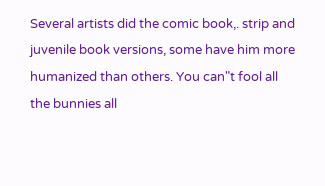Several artists did the comic book,. strip and juvenile book versions, some have him more humanized than others. You can"t fool all the bunnies all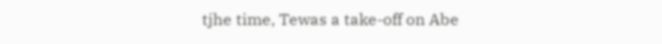tjhe time, Tewas a take-off on Abe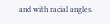and with racial angles.